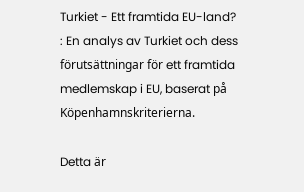Turkiet - Ett framtida EU-land? : En analys av Turkiet och dess förutsättningar för ett framtida medlemskap i EU, baserat på Köpenhamnskriterierna.

Detta är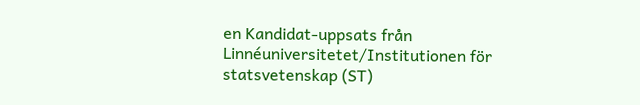en Kandidat-uppsats från Linnéuniversitetet/Institutionen för statsvetenskap (ST)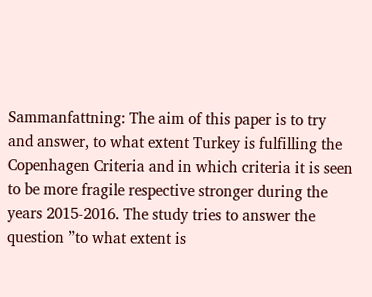Sammanfattning: The aim of this paper is to try and answer, to what extent Turkey is fulfilling the Copenhagen Criteria and in which criteria it is seen to be more fragile respective stronger during the years 2015-2016. The study tries to answer the question ”to what extent is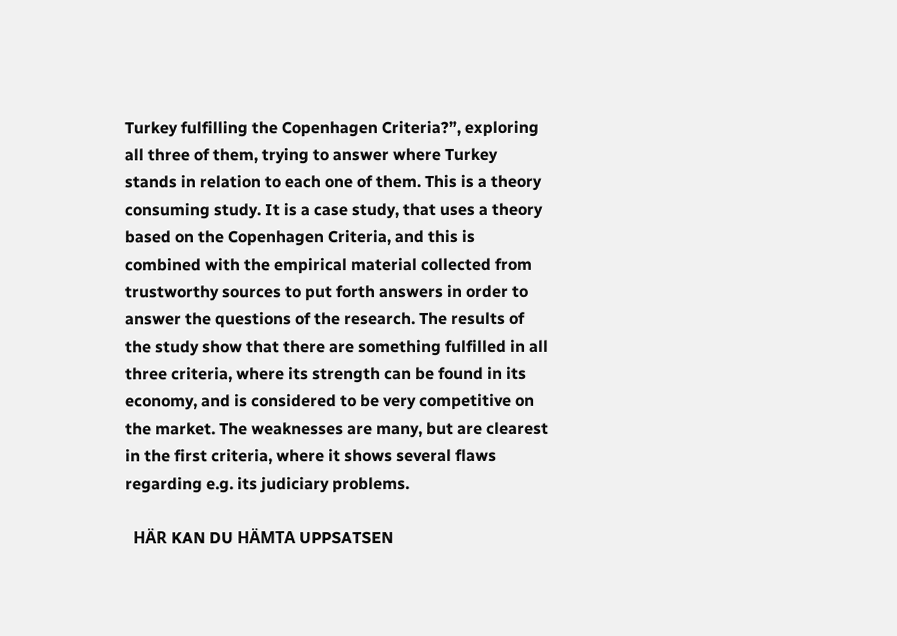Turkey fulfilling the Copenhagen Criteria?”, exploring all three of them, trying to answer where Turkey stands in relation to each one of them. This is a theory consuming study. It is a case study, that uses a theory based on the Copenhagen Criteria, and this is combined with the empirical material collected from trustworthy sources to put forth answers in order to answer the questions of the research. The results of the study show that there are something fulfilled in all three criteria, where its strength can be found in its economy, and is considered to be very competitive on the market. The weaknesses are many, but are clearest in the first criteria, where it shows several flaws regarding e.g. its judiciary problems.

  HÄR KAN DU HÄMTA UPPSATSEN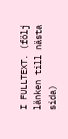I FULLTEXT. (följ länken till nästa sida)